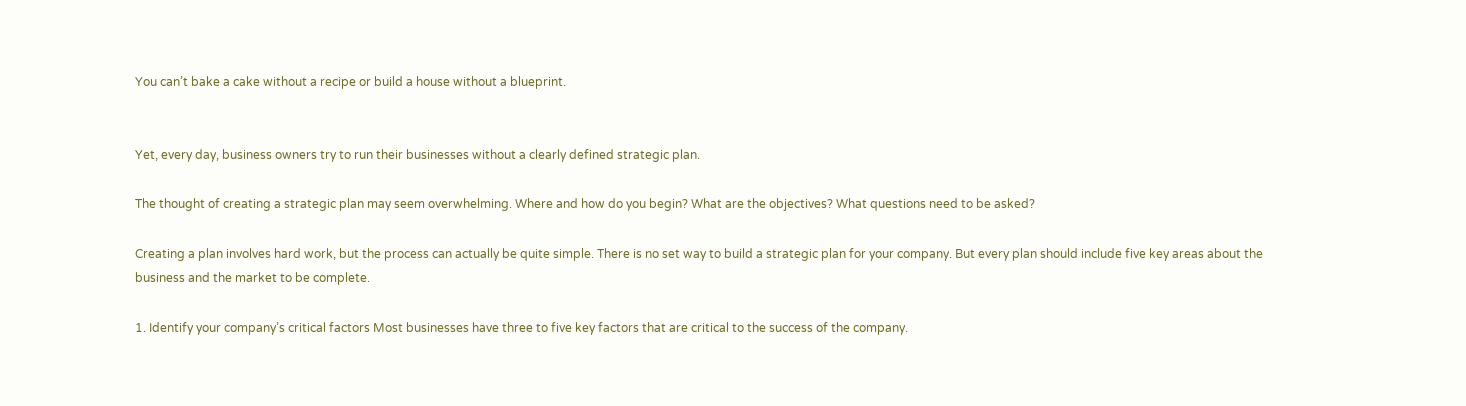You can’t bake a cake without a recipe or build a house without a blueprint.


Yet, every day, business owners try to run their businesses without a clearly defined strategic plan.

The thought of creating a strategic plan may seem overwhelming. Where and how do you begin? What are the objectives? What questions need to be asked?

Creating a plan involves hard work, but the process can actually be quite simple. There is no set way to build a strategic plan for your company. But every plan should include five key areas about the business and the market to be complete.

1. Identify your company’s critical factors Most businesses have three to five key factors that are critical to the success of the company.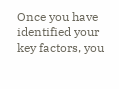Once you have identified your key factors, you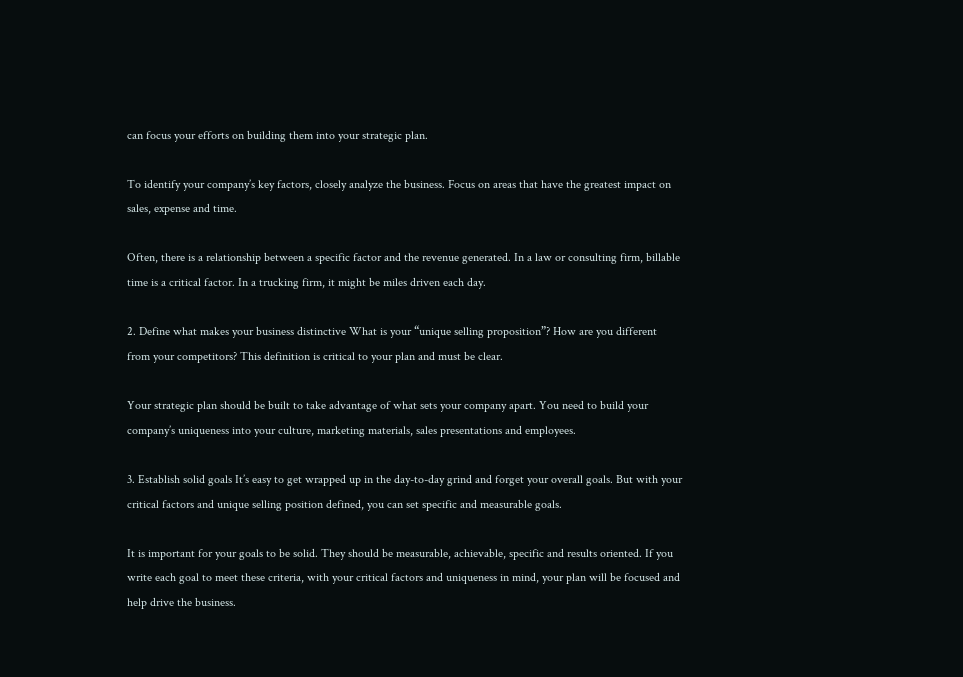can focus your efforts on building them into your strategic plan.

To identify your company’s key factors, closely analyze the business. Focus on areas that have the greatest impact on sales, expense and time.

Often, there is a relationship between a specific factor and the revenue generated. In a law or consulting firm, billable time is a critical factor. In a trucking firm, it might be miles driven each day.

2. Define what makes your business distinctive What is your “unique selling proposition”? How are you different from your competitors? This definition is critical to your plan and must be clear.

Your strategic plan should be built to take advantage of what sets your company apart. You need to build your company’s uniqueness into your culture, marketing materials, sales presentations and employees.

3. Establish solid goals It’s easy to get wrapped up in the day-to-day grind and forget your overall goals. But with your critical factors and unique selling position defined, you can set specific and measurable goals.

It is important for your goals to be solid. They should be measurable, achievable, specific and results oriented. If you write each goal to meet these criteria, with your critical factors and uniqueness in mind, your plan will be focused and help drive the business.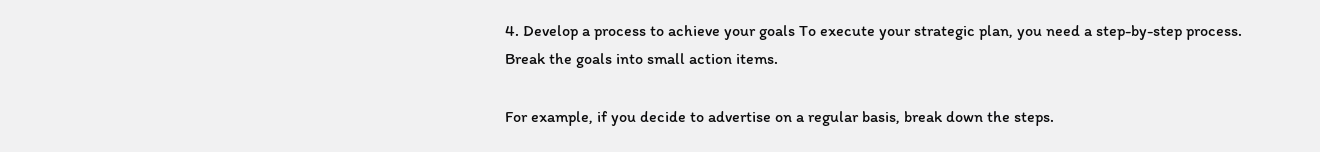4. Develop a process to achieve your goals To execute your strategic plan, you need a step-by-step process. Break the goals into small action items.

For example, if you decide to advertise on a regular basis, break down the steps.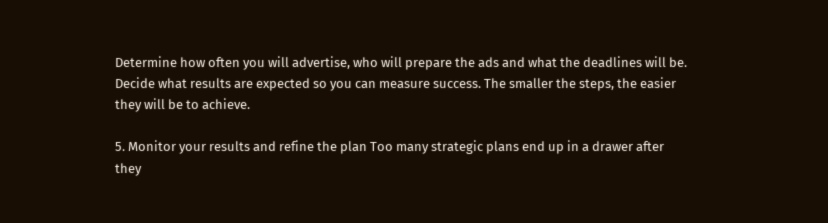Determine how often you will advertise, who will prepare the ads and what the deadlines will be. Decide what results are expected so you can measure success. The smaller the steps, the easier they will be to achieve.

5. Monitor your results and refine the plan Too many strategic plans end up in a drawer after they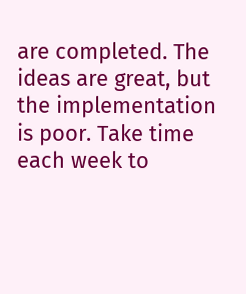are completed. The ideas are great, but the implementation is poor. Take time each week to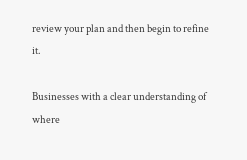review your plan and then begin to refine it.

Businesses with a clear understanding of where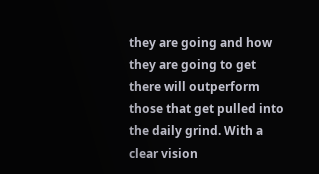they are going and how they are going to get there will outperform those that get pulled into the daily grind. With a clear vision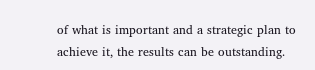of what is important and a strategic plan to achieve it, the results can be outstanding.